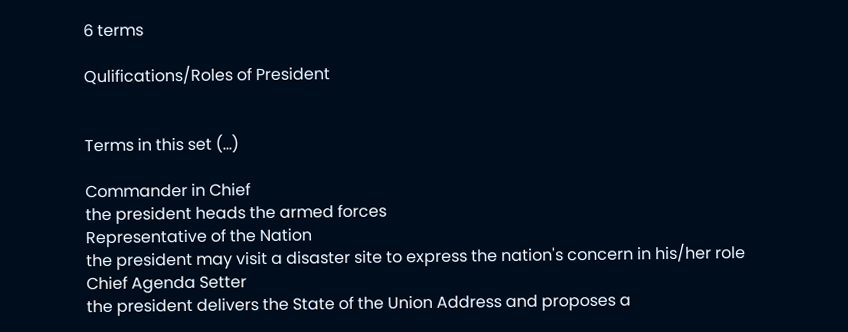6 terms

Qulifications/Roles of President


Terms in this set (...)

Commander in Chief
the president heads the armed forces
Representative of the Nation
the president may visit a disaster site to express the nation's concern in his/her role
Chief Agenda Setter
the president delivers the State of the Union Address and proposes a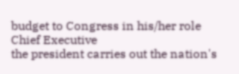budget to Congress in his/her role
Chief Executive
the president carries out the nation's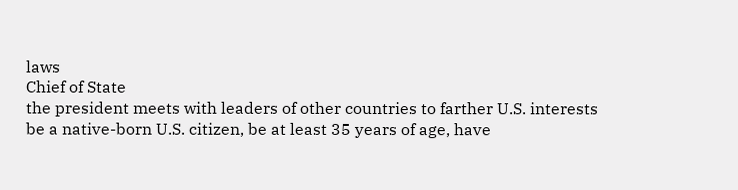laws
Chief of State
the president meets with leaders of other countries to farther U.S. interests
be a native-born U.S. citizen, be at least 35 years of age, have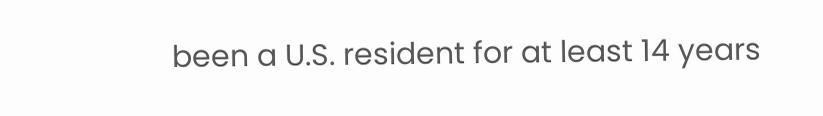been a U.S. resident for at least 14 years